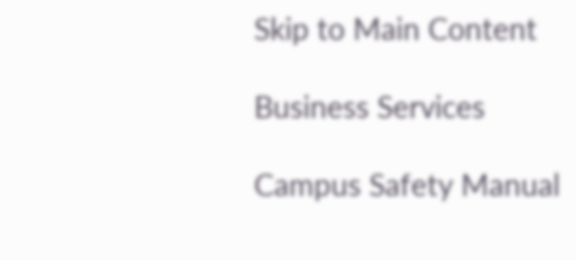Skip to Main Content

Business Services

Campus Safety Manual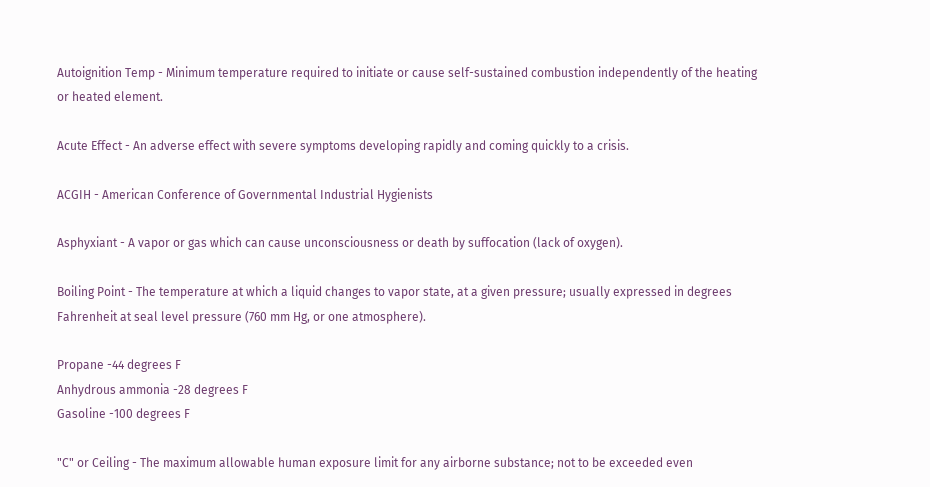Autoignition Temp - Minimum temperature required to initiate or cause self-sustained combustion independently of the heating or heated element.

Acute Effect - An adverse effect with severe symptoms developing rapidly and coming quickly to a crisis.

ACGIH - American Conference of Governmental Industrial Hygienists

Asphyxiant - A vapor or gas which can cause unconsciousness or death by suffocation (lack of oxygen).

Boiling Point - The temperature at which a liquid changes to vapor state, at a given pressure; usually expressed in degrees Fahrenheit at seal level pressure (760 mm Hg, or one atmosphere).

Propane -44 degrees F
Anhydrous ammonia -28 degrees F
Gasoline -100 degrees F

"C" or Ceiling - The maximum allowable human exposure limit for any airborne substance; not to be exceeded even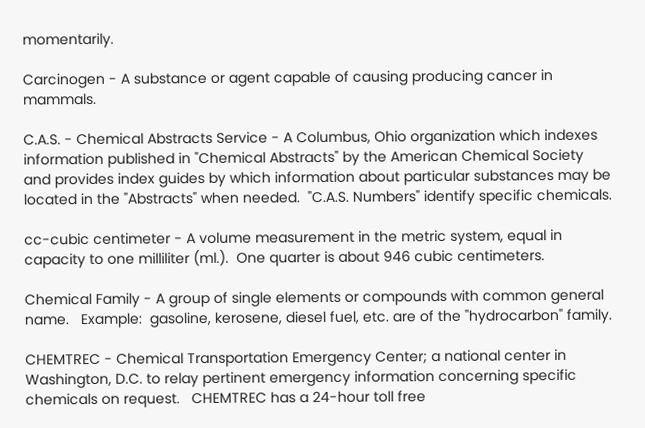momentarily.

Carcinogen - A substance or agent capable of causing producing cancer in mammals.

C.A.S. - Chemical Abstracts Service - A Columbus, Ohio organization which indexes information published in "Chemical Abstracts" by the American Chemical Society and provides index guides by which information about particular substances may be located in the "Abstracts" when needed.  "C.A.S. Numbers" identify specific chemicals.

cc-cubic centimeter - A volume measurement in the metric system, equal in capacity to one milliliter (ml.).  One quarter is about 946 cubic centimeters.

Chemical Family - A group of single elements or compounds with common general name.   Example:  gasoline, kerosene, diesel fuel, etc. are of the "hydrocarbon" family.

CHEMTREC - Chemical Transportation Emergency Center; a national center in Washington, D.C. to relay pertinent emergency information concerning specific chemicals on request.   CHEMTREC has a 24-hour toll free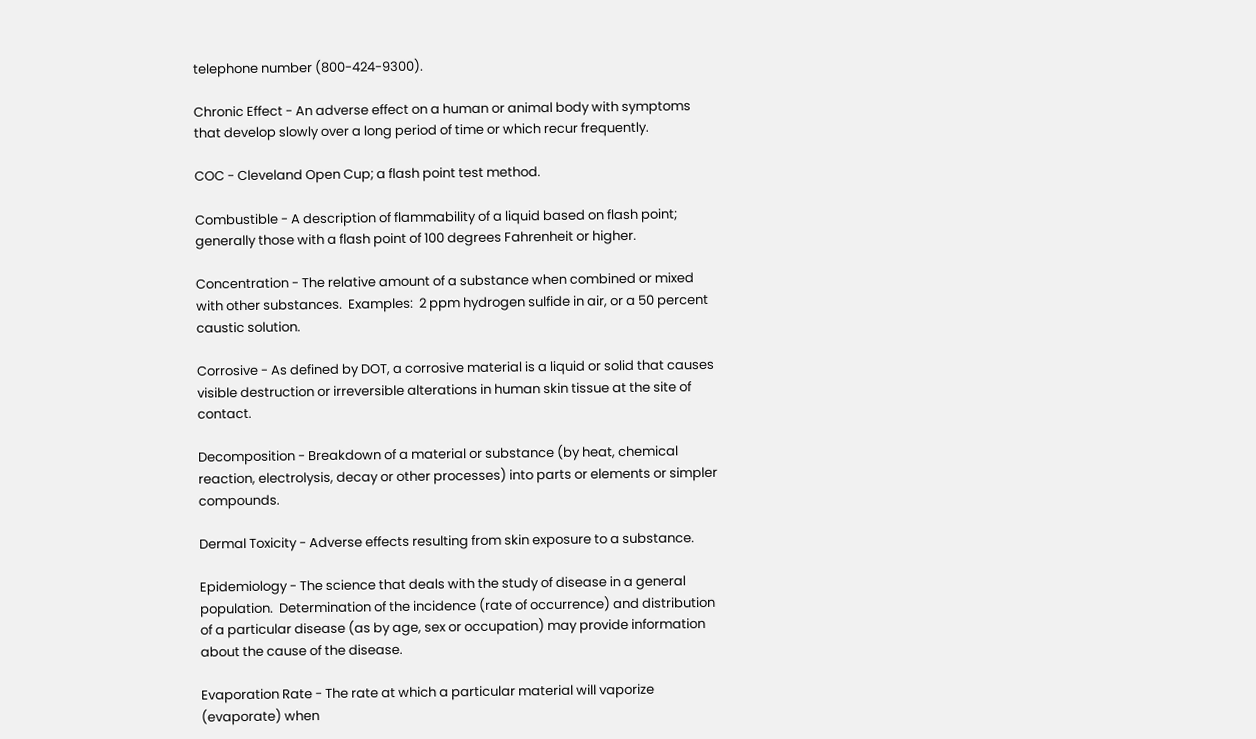telephone number (800-424-9300).

Chronic Effect - An adverse effect on a human or animal body with symptoms that develop slowly over a long period of time or which recur frequently.

COC - Cleveland Open Cup; a flash point test method.

Combustible - A description of flammability of a liquid based on flash point; generally those with a flash point of 100 degrees Fahrenheit or higher.

Concentration - The relative amount of a substance when combined or mixed with other substances.  Examples:  2 ppm hydrogen sulfide in air, or a 50 percent caustic solution.

Corrosive - As defined by DOT, a corrosive material is a liquid or solid that causes visible destruction or irreversible alterations in human skin tissue at the site of contact.

Decomposition - Breakdown of a material or substance (by heat, chemical reaction, electrolysis, decay or other processes) into parts or elements or simpler compounds.

Dermal Toxicity - Adverse effects resulting from skin exposure to a substance.

Epidemiology - The science that deals with the study of disease in a general population.  Determination of the incidence (rate of occurrence) and distribution of a particular disease (as by age, sex or occupation) may provide information about the cause of the disease.

Evaporation Rate - The rate at which a particular material will vaporize (evaporate) when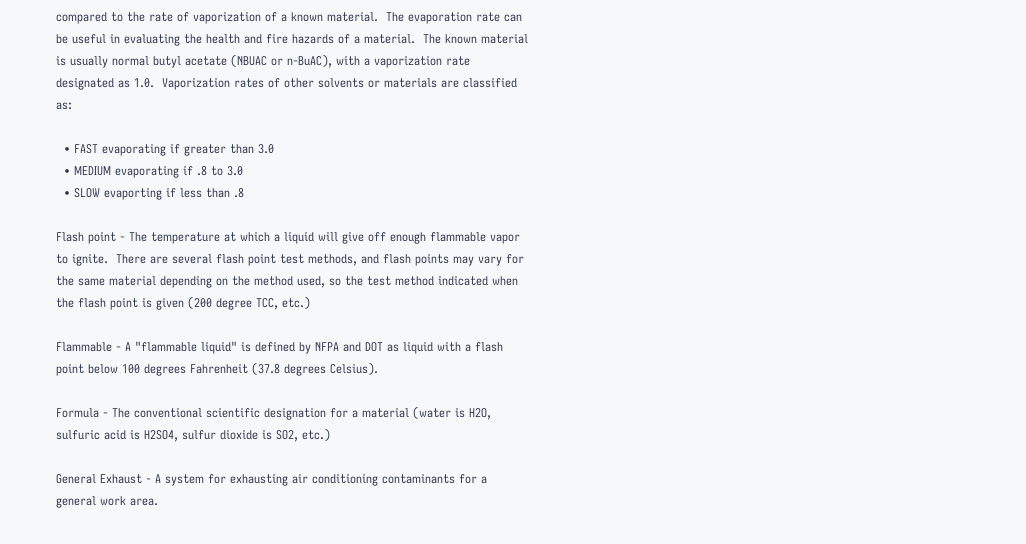compared to the rate of vaporization of a known material.  The evaporation rate can be useful in evaluating the health and fire hazards of a material.  The known material is usually normal butyl acetate (NBUAC or n-BuAC), with a vaporization rate designated as 1.0.  Vaporization rates of other solvents or materials are classified as:

  • FAST evaporating if greater than 3.0
  • MEDIUM evaporating if .8 to 3.0
  • SLOW evaporting if less than .8

Flash point - The temperature at which a liquid will give off enough flammable vapor to ignite.  There are several flash point test methods, and flash points may vary for the same material depending on the method used, so the test method indicated when the flash point is given (200 degree TCC, etc.)

Flammable - A "flammable liquid" is defined by NFPA and DOT as liquid with a flash point below 100 degrees Fahrenheit (37.8 degrees Celsius).

Formula - The conventional scientific designation for a material (water is H2O, sulfuric acid is H2SO4, sulfur dioxide is SO2, etc.)

General Exhaust - A system for exhausting air conditioning contaminants for a general work area.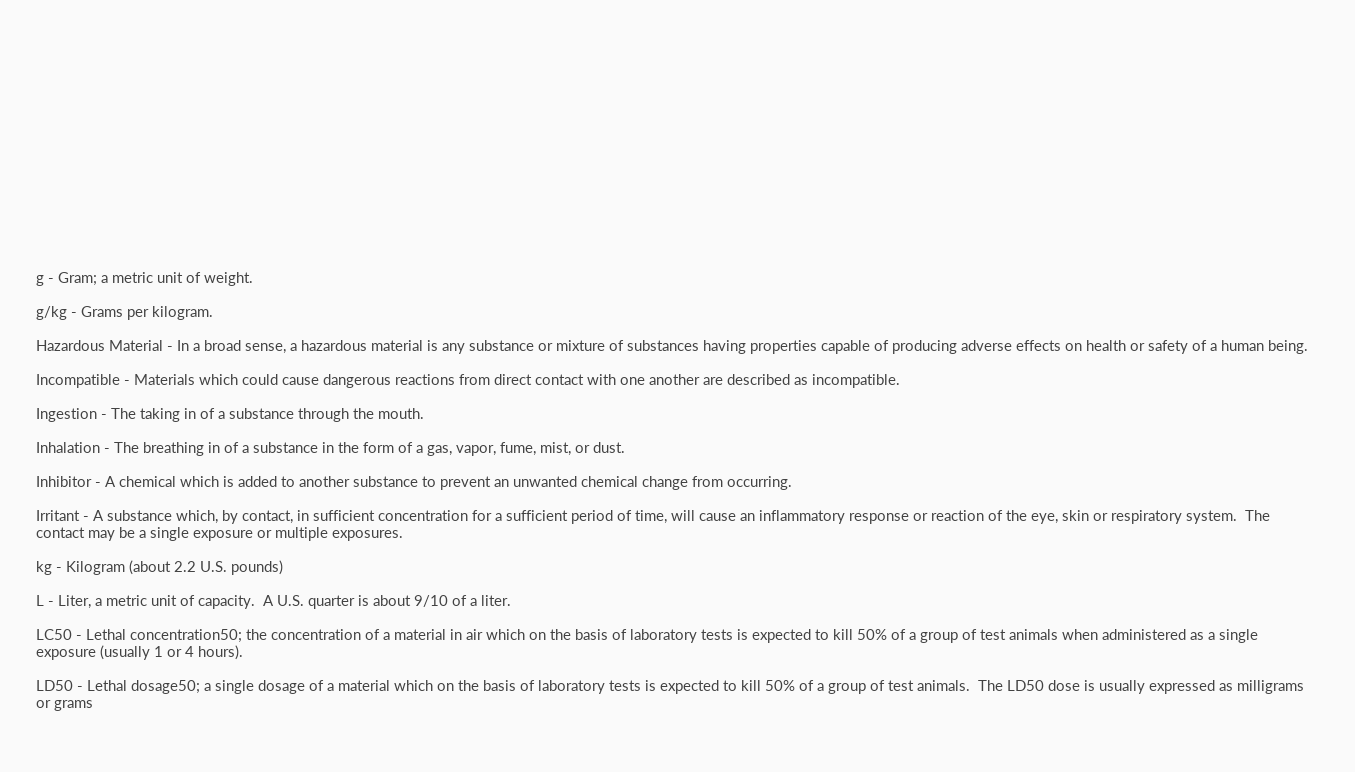g - Gram; a metric unit of weight.

g/kg - Grams per kilogram.

Hazardous Material - In a broad sense, a hazardous material is any substance or mixture of substances having properties capable of producing adverse effects on health or safety of a human being.

Incompatible - Materials which could cause dangerous reactions from direct contact with one another are described as incompatible.

Ingestion - The taking in of a substance through the mouth.

Inhalation - The breathing in of a substance in the form of a gas, vapor, fume, mist, or dust.

Inhibitor - A chemical which is added to another substance to prevent an unwanted chemical change from occurring.

Irritant - A substance which, by contact, in sufficient concentration for a sufficient period of time, will cause an inflammatory response or reaction of the eye, skin or respiratory system.  The contact may be a single exposure or multiple exposures.

kg - Kilogram (about 2.2 U.S. pounds)

L - Liter, a metric unit of capacity.  A U.S. quarter is about 9/10 of a liter.

LC50 - Lethal concentration50; the concentration of a material in air which on the basis of laboratory tests is expected to kill 50% of a group of test animals when administered as a single exposure (usually 1 or 4 hours).

LD50 - Lethal dosage50; a single dosage of a material which on the basis of laboratory tests is expected to kill 50% of a group of test animals.  The LD50 dose is usually expressed as milligrams or grams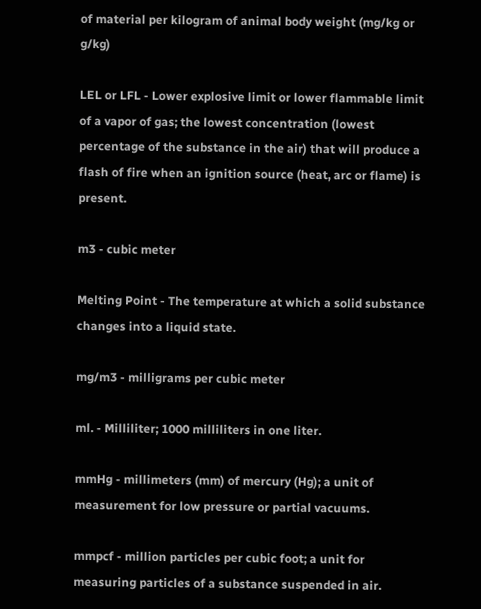of material per kilogram of animal body weight (mg/kg or g/kg)

LEL or LFL - Lower explosive limit or lower flammable limit of a vapor of gas; the lowest concentration (lowest percentage of the substance in the air) that will produce a flash of fire when an ignition source (heat, arc or flame) is present.

m3 - cubic meter

Melting Point - The temperature at which a solid substance changes into a liquid state.

mg/m3 - milligrams per cubic meter

ml. - Milliliter; 1000 milliliters in one liter.

mmHg - millimeters (mm) of mercury (Hg); a unit of measurement for low pressure or partial vacuums.

mmpcf - million particles per cubic foot; a unit for measuring particles of a substance suspended in air.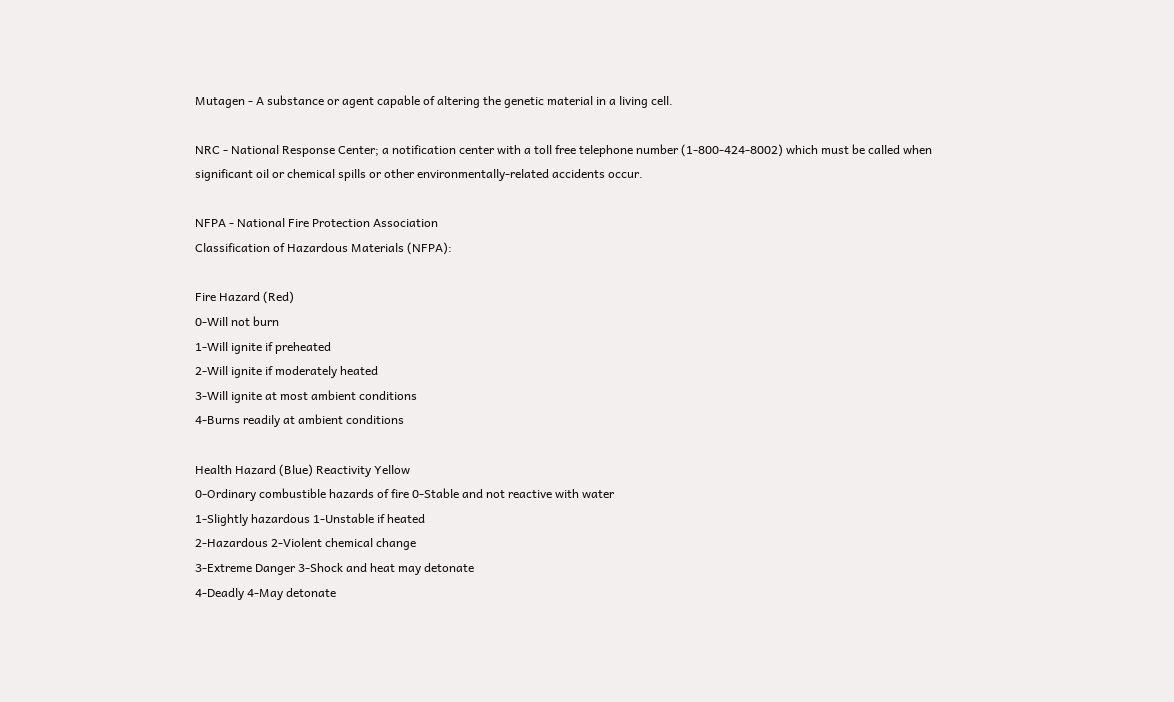Mutagen - A substance or agent capable of altering the genetic material in a living cell.

NRC - National Response Center; a notification center with a toll free telephone number (1-800-424-8002) which must be called when significant oil or chemical spills or other environmentally-related accidents occur.

NFPA - National Fire Protection Association
Classification of Hazardous Materials (NFPA):

Fire Hazard (Red)
0-Will not burn
1-Will ignite if preheated
2-Will ignite if moderately heated
3-Will ignite at most ambient conditions
4-Burns readily at ambient conditions

Health Hazard (Blue) Reactivity Yellow
0-Ordinary combustible hazards of fire 0-Stable and not reactive with water
1-Slightly hazardous 1-Unstable if heated
2-Hazardous 2-Violent chemical change
3-Extreme Danger 3-Shock and heat may detonate
4-Deadly 4-May detonate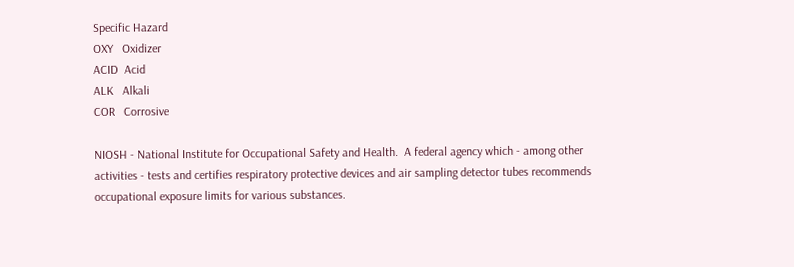Specific Hazard
OXY   Oxidizer
ACID  Acid
ALK   Alkali
COR   Corrosive

NIOSH - National Institute for Occupational Safety and Health.  A federal agency which - among other activities - tests and certifies respiratory protective devices and air sampling detector tubes recommends occupational exposure limits for various substances.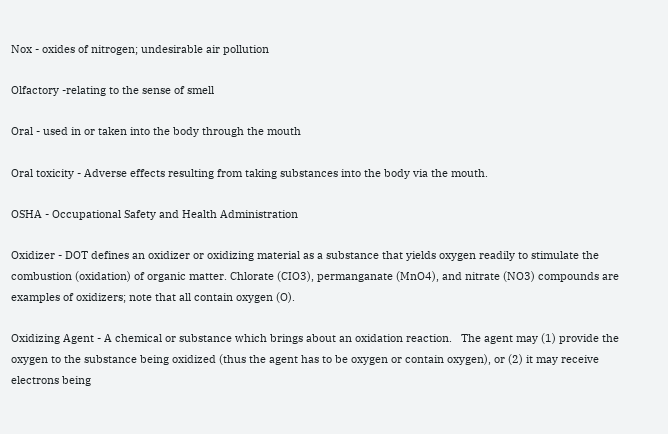Nox - oxides of nitrogen; undesirable air pollution

Olfactory -relating to the sense of smell

Oral - used in or taken into the body through the mouth

Oral toxicity - Adverse effects resulting from taking substances into the body via the mouth.

OSHA - Occupational Safety and Health Administration

Oxidizer - DOT defines an oxidizer or oxidizing material as a substance that yields oxygen readily to stimulate the combustion (oxidation) of organic matter. Chlorate (CIO3), permanganate (MnO4), and nitrate (NO3) compounds are examples of oxidizers; note that all contain oxygen (O).

Oxidizing Agent - A chemical or substance which brings about an oxidation reaction.   The agent may (1) provide the oxygen to the substance being oxidized (thus the agent has to be oxygen or contain oxygen), or (2) it may receive electrons being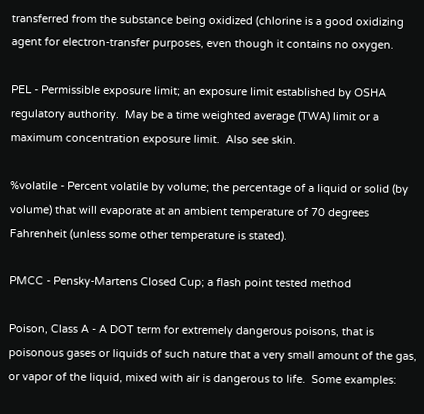transferred from the substance being oxidized (chlorine is a good oxidizing agent for electron-transfer purposes, even though it contains no oxygen.

PEL - Permissible exposure limit; an exposure limit established by OSHA regulatory authority.  May be a time weighted average (TWA) limit or a maximum concentration exposure limit.  Also see skin.

%volatile - Percent volatile by volume; the percentage of a liquid or solid (by volume) that will evaporate at an ambient temperature of 70 degrees Fahrenheit (unless some other temperature is stated).

PMCC - Pensky-Martens Closed Cup; a flash point tested method

Poison, Class A - A DOT term for extremely dangerous poisons, that is poisonous gases or liquids of such nature that a very small amount of the gas, or vapor of the liquid, mixed with air is dangerous to life.  Some examples: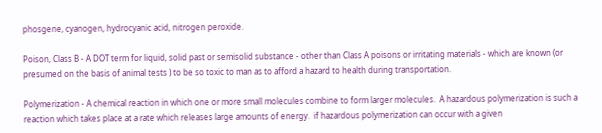phosgene, cyanogen, hydrocyanic acid, nitrogen peroxide.

Poison, Class B - A DOT term for liquid, solid past or semisolid substance - other than Class A poisons or irritating materials - which are known (or presumed on the basis of animal tests ) to be so toxic to man as to afford a hazard to health during transportation.

Polymerization - A chemical reaction in which one or more small molecules combine to form larger molecules.  A hazardous polymerization is such a reaction which takes place at a rate which releases large amounts of energy.  if hazardous polymerization can occur with a given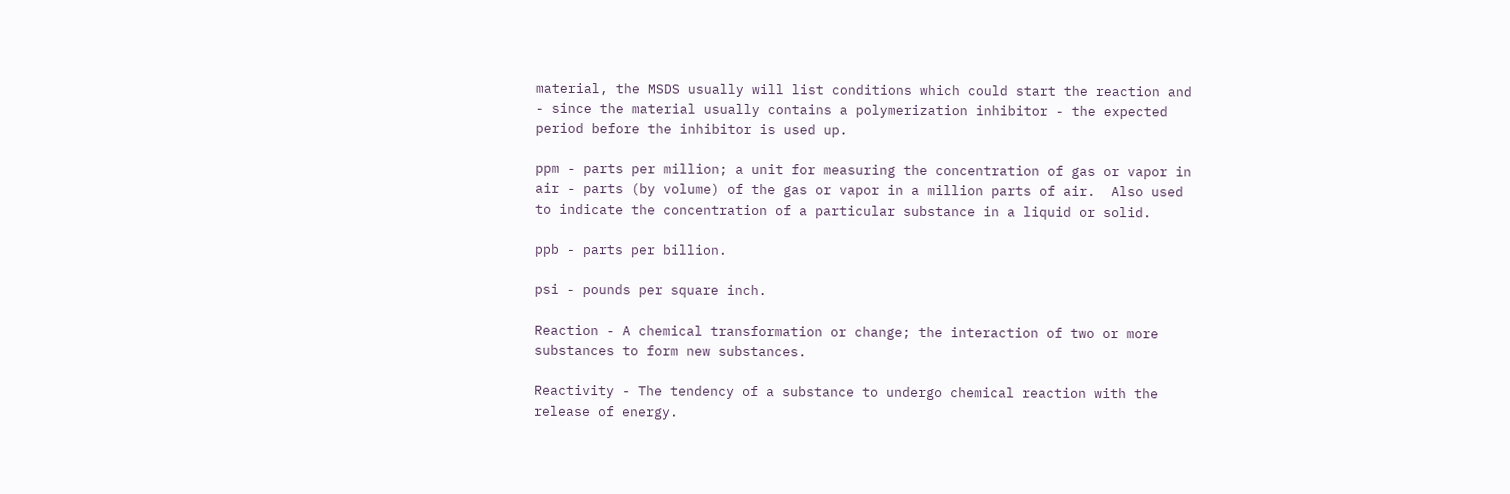material, the MSDS usually will list conditions which could start the reaction and - since the material usually contains a polymerization inhibitor - the expected period before the inhibitor is used up.

ppm - parts per million; a unit for measuring the concentration of gas or vapor in air - parts (by volume) of the gas or vapor in a million parts of air.  Also used to indicate the concentration of a particular substance in a liquid or solid.

ppb - parts per billion.

psi - pounds per square inch.

Reaction - A chemical transformation or change; the interaction of two or more substances to form new substances.

Reactivity - The tendency of a substance to undergo chemical reaction with the release of energy.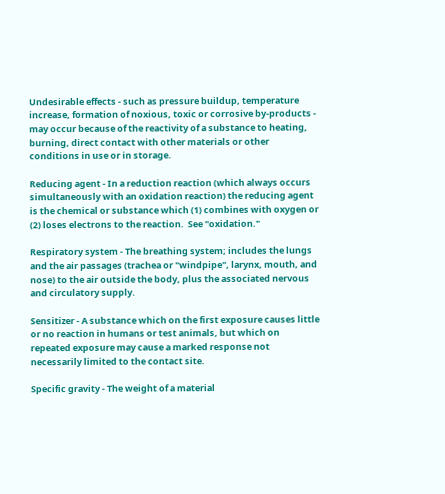Undesirable effects - such as pressure buildup, temperature increase, formation of noxious, toxic or corrosive by-products - may occur because of the reactivity of a substance to heating, burning, direct contact with other materials or other conditions in use or in storage.

Reducing agent - In a reduction reaction (which always occurs simultaneously with an oxidation reaction) the reducing agent is the chemical or substance which (1) combines with oxygen or (2) loses electrons to the reaction.  See "oxidation."

Respiratory system - The breathing system; includes the lungs and the air passages (trachea or "windpipe", larynx, mouth, and nose) to the air outside the body, plus the associated nervous and circulatory supply.

Sensitizer - A substance which on the first exposure causes little or no reaction in humans or test animals, but which on repeated exposure may cause a marked response not necessarily limited to the contact site.

Specific gravity - The weight of a material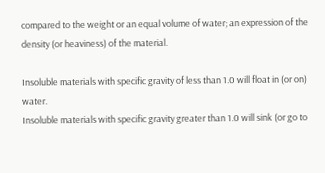compared to the weight or an equal volume of water; an expression of the density (or heaviness) of the material.

Insoluble materials with specific gravity of less than 1.0 will float in (or on) water.
Insoluble materials with specific gravity greater than 1.0 will sink (or go to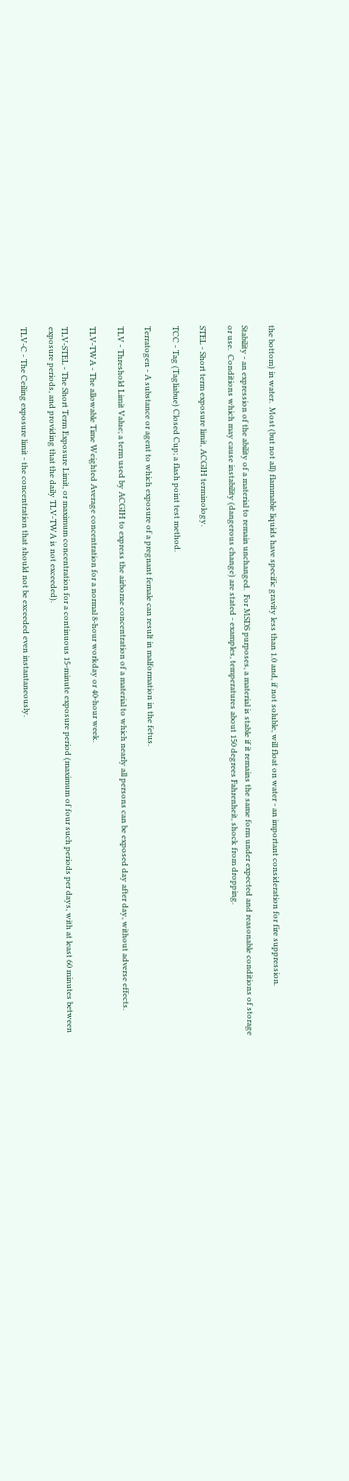the bottom) in water.  Most (but not all) flammable liquids have specific gravity less than 1.0 and, if not soluble, will float on water - an important consideration for fire suppression.

Stability - an expression of the ability of a material to remain unchanged.  For MSDS purposes, a material is stable if it remains the same form under expected and reasonable conditions of storage or use.  Conditions which may cause instability (dangerous change) are stated - examples, temperatures about 150 degrees Fahrenheit, shock from dropping.

STEL - Short term exposure limit, ACGIH terminology.

TCC - Tag (Tagliabue) Closed Cup; a flash point test method.

Terratogen - A substance or agent to which exposure of a pregnant female can result in malformation in the fetus.

TLV - Threshold Limit Value; a term used by ACGIH to express the airborne concentration of a material to which nearly all persons can be exposed day after day, without adverse effects.

TLV-TWA - The allowable Time Weighted Average concentration for a normal 8-hour workday or 40-hour week.

TLV-STEL - The Short Term Exposure Limit, or maximum concentration for a continuous 15-minute exposure period (maximum of four such periods per days, with at least 60 minutes between exposure periods, and providing that the daily TLV-TWA is not exceeded).

TLV-C - The Ceiling exposure limit - the concentration that should not be exceeded even instantaneously.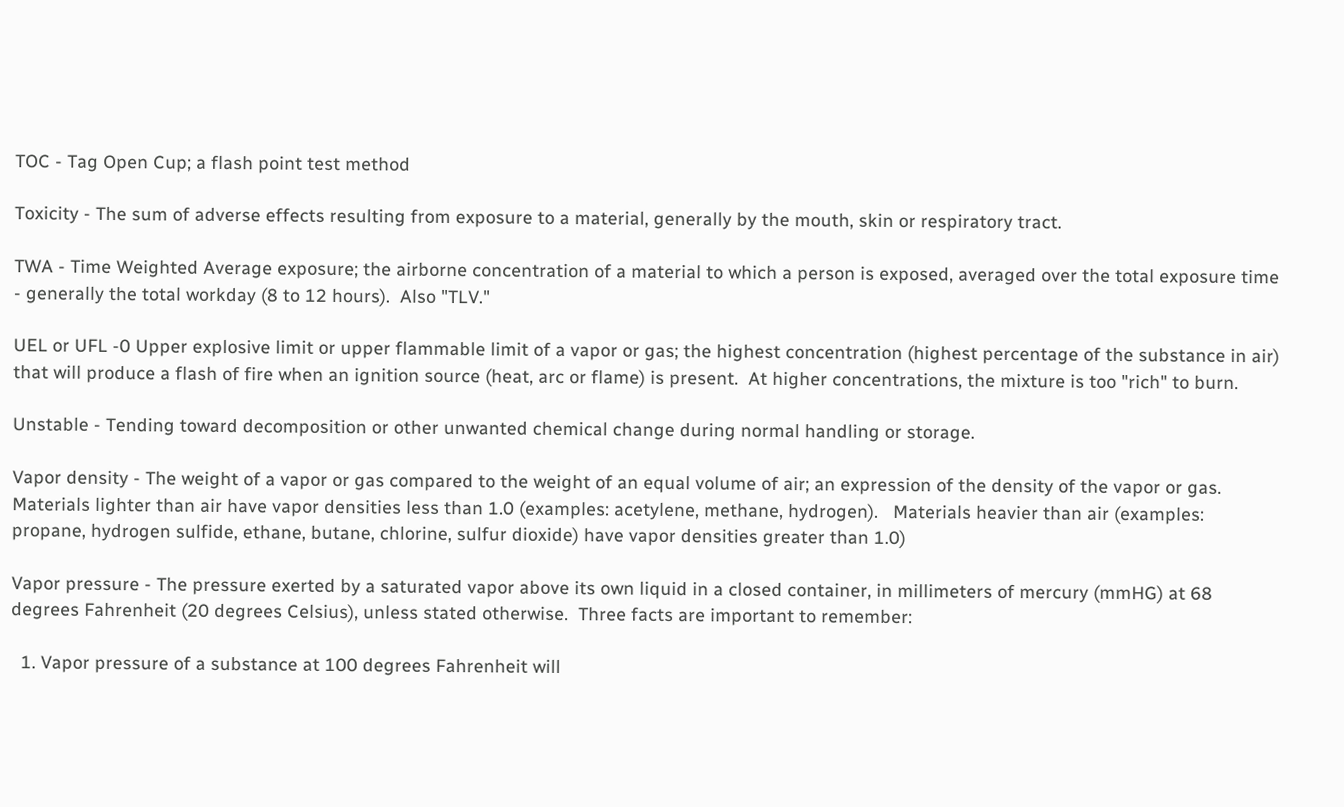TOC - Tag Open Cup; a flash point test method

Toxicity - The sum of adverse effects resulting from exposure to a material, generally by the mouth, skin or respiratory tract.

TWA - Time Weighted Average exposure; the airborne concentration of a material to which a person is exposed, averaged over the total exposure time - generally the total workday (8 to 12 hours).  Also "TLV."

UEL or UFL -0 Upper explosive limit or upper flammable limit of a vapor or gas; the highest concentration (highest percentage of the substance in air) that will produce a flash of fire when an ignition source (heat, arc or flame) is present.  At higher concentrations, the mixture is too "rich" to burn.

Unstable - Tending toward decomposition or other unwanted chemical change during normal handling or storage.

Vapor density - The weight of a vapor or gas compared to the weight of an equal volume of air; an expression of the density of the vapor or gas.  Materials lighter than air have vapor densities less than 1.0 (examples: acetylene, methane, hydrogen).   Materials heavier than air (examples: propane, hydrogen sulfide, ethane, butane, chlorine, sulfur dioxide) have vapor densities greater than 1.0)

Vapor pressure - The pressure exerted by a saturated vapor above its own liquid in a closed container, in millimeters of mercury (mmHG) at 68 degrees Fahrenheit (20 degrees Celsius), unless stated otherwise.  Three facts are important to remember:

  1. Vapor pressure of a substance at 100 degrees Fahrenheit will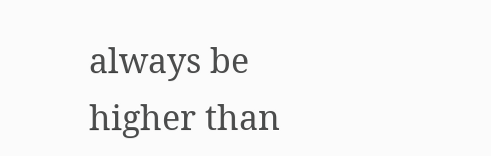always be higher than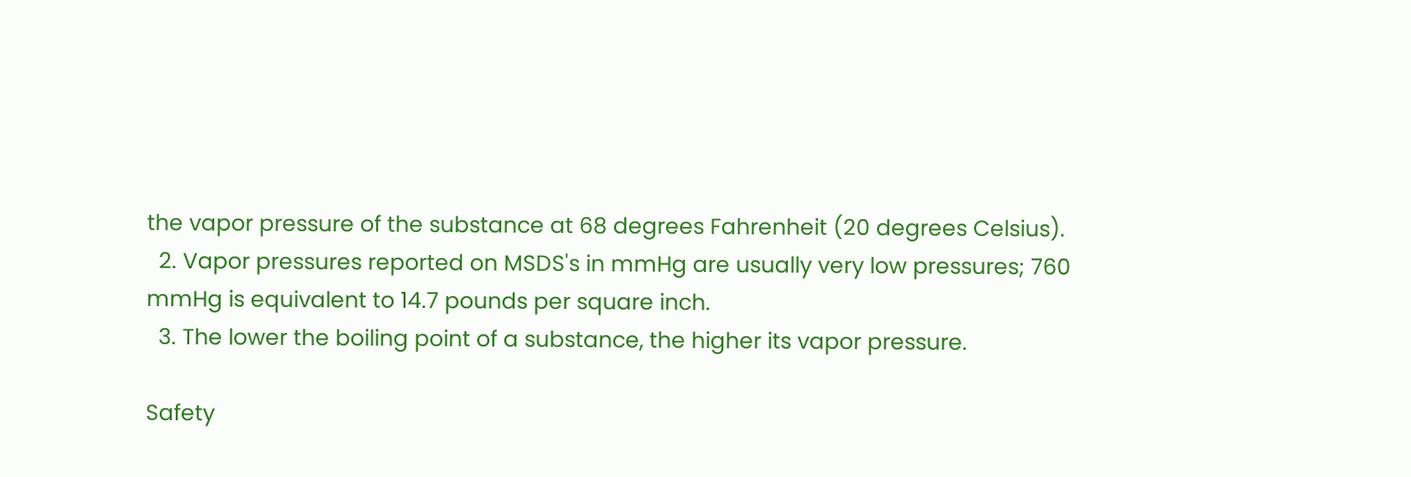the vapor pressure of the substance at 68 degrees Fahrenheit (20 degrees Celsius).
  2. Vapor pressures reported on MSDS's in mmHg are usually very low pressures; 760 mmHg is equivalent to 14.7 pounds per square inch.
  3. The lower the boiling point of a substance, the higher its vapor pressure.

Safety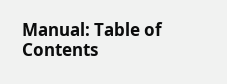Manual: Table of Contents